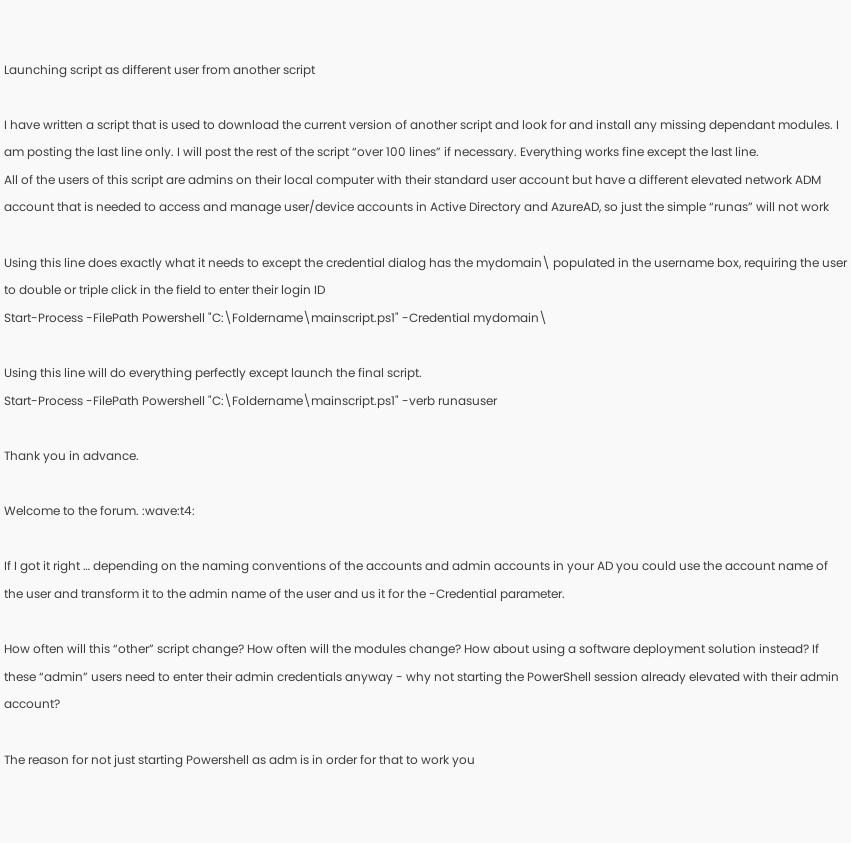Launching script as different user from another script

I have written a script that is used to download the current version of another script and look for and install any missing dependant modules. I am posting the last line only. I will post the rest of the script “over 100 lines” if necessary. Everything works fine except the last line.
All of the users of this script are admins on their local computer with their standard user account but have a different elevated network ADM account that is needed to access and manage user/device accounts in Active Directory and AzureAD, so just the simple “runas” will not work

Using this line does exactly what it needs to except the credential dialog has the mydomain\ populated in the username box, requiring the user to double or triple click in the field to enter their login ID
Start-Process -FilePath Powershell "C:\Foldername\mainscript.ps1" -Credential mydomain\

Using this line will do everything perfectly except launch the final script.
Start-Process -FilePath Powershell "C:\Foldername\mainscript.ps1" -verb runasuser

Thank you in advance.

Welcome to the forum. :wave:t4:

If I got it right … depending on the naming conventions of the accounts and admin accounts in your AD you could use the account name of the user and transform it to the admin name of the user and us it for the -Credential parameter.

How often will this “other” script change? How often will the modules change? How about using a software deployment solution instead? If these “admin” users need to enter their admin credentials anyway - why not starting the PowerShell session already elevated with their admin account?

The reason for not just starting Powershell as adm is in order for that to work you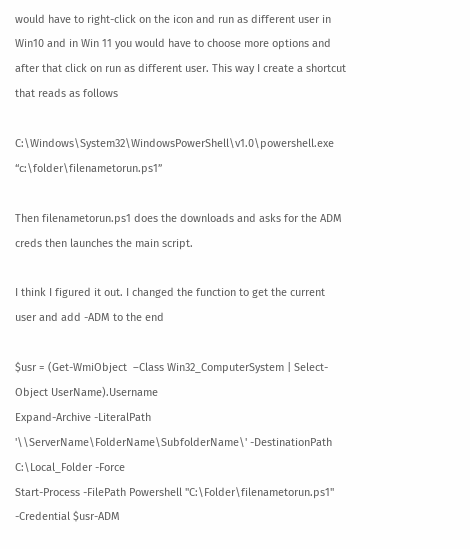would have to right-click on the icon and run as different user in Win10 and in Win 11 you would have to choose more options and after that click on run as different user. This way I create a shortcut that reads as follows

C:\Windows\System32\WindowsPowerShell\v1.0\powershell.exe “c:\folder\filenametorun.ps1”

Then filenametorun.ps1 does the downloads and asks for the ADM creds then launches the main script.

I think I figured it out. I changed the function to get the current user and add -ADM to the end

$usr = (Get-WmiObject  –Class Win32_ComputerSystem | Select-Object UserName).Username
Expand-Archive -LiteralPath '\\ServerName\FolderName\SubfolderName\' -DestinationPath C:\Local_Folder -Force
Start-Process -FilePath Powershell "C:\Folder\filenametorun.ps1" -Credential $usr-ADM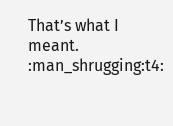That’s what I meant. :man_shrugging:t4: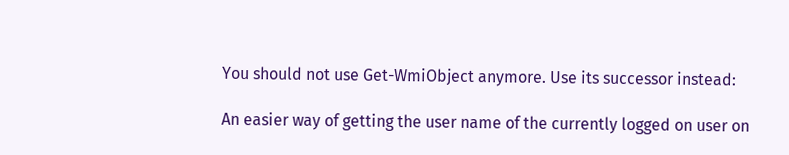You should not use Get-WmiObject anymore. Use its successor instead:

An easier way of getting the user name of the currently logged on user on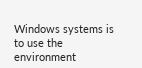Windows systems is to use the environment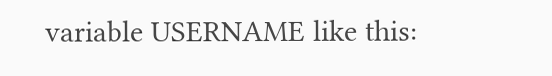variable USERNAME like this: